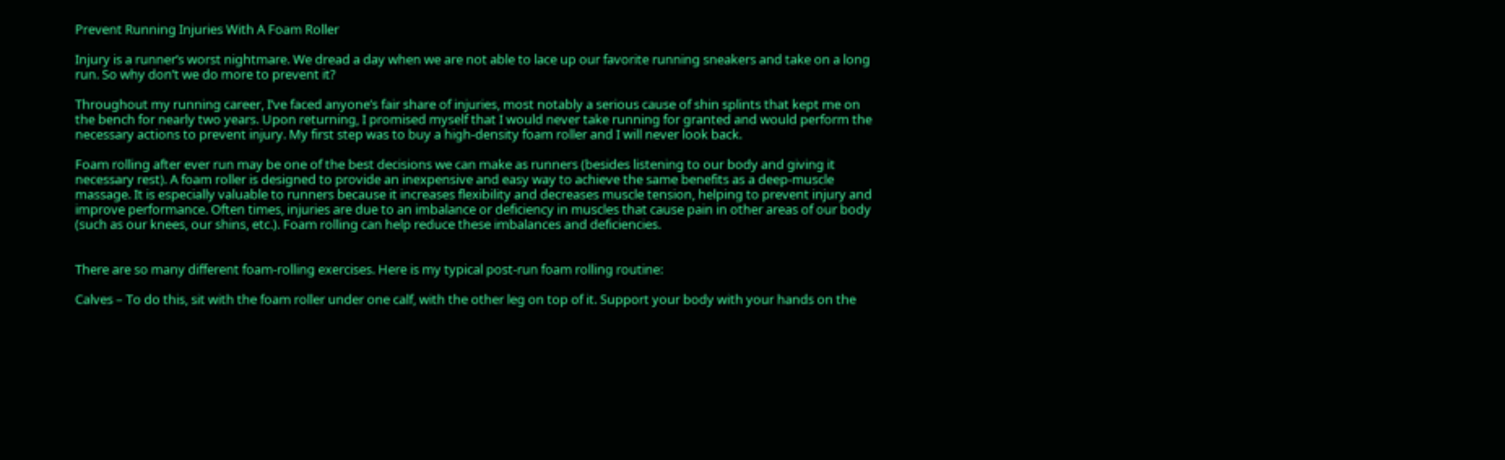Prevent Running Injuries With A Foam Roller

Injury is a runner’s worst nightmare. We dread a day when we are not able to lace up our favorite running sneakers and take on a long run. So why don’t we do more to prevent it?

Throughout my running career, I’ve faced anyone’s fair share of injuries, most notably a serious cause of shin splints that kept me on the bench for nearly two years. Upon returning, I promised myself that I would never take running for granted and would perform the necessary actions to prevent injury. My first step was to buy a high-density foam roller and I will never look back.

Foam rolling after ever run may be one of the best decisions we can make as runners (besides listening to our body and giving it necessary rest). A foam roller is designed to provide an inexpensive and easy way to achieve the same benefits as a deep-muscle massage. It is especially valuable to runners because it increases flexibility and decreases muscle tension, helping to prevent injury and improve performance. Often times, injuries are due to an imbalance or deficiency in muscles that cause pain in other areas of our body (such as our knees, our shins, etc.). Foam rolling can help reduce these imbalances and deficiencies.


There are so many different foam-rolling exercises. Here is my typical post-run foam rolling routine:

Calves – To do this, sit with the foam roller under one calf, with the other leg on top of it. Support your body with your hands on the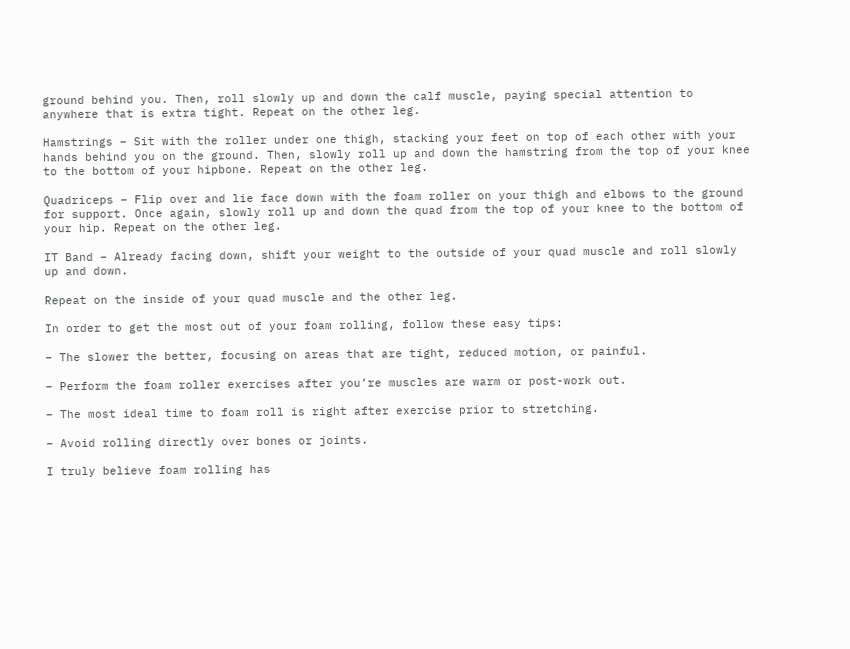ground behind you. Then, roll slowly up and down the calf muscle, paying special attention to anywhere that is extra tight. Repeat on the other leg.

Hamstrings – Sit with the roller under one thigh, stacking your feet on top of each other with your hands behind you on the ground. Then, slowly roll up and down the hamstring from the top of your knee to the bottom of your hipbone. Repeat on the other leg.

Quadriceps – Flip over and lie face down with the foam roller on your thigh and elbows to the ground for support. Once again, slowly roll up and down the quad from the top of your knee to the bottom of your hip. Repeat on the other leg.

IT Band – Already facing down, shift your weight to the outside of your quad muscle and roll slowly up and down.

Repeat on the inside of your quad muscle and the other leg.

In order to get the most out of your foam rolling, follow these easy tips:

– The slower the better, focusing on areas that are tight, reduced motion, or painful.

– Perform the foam roller exercises after you’re muscles are warm or post-work out.

– The most ideal time to foam roll is right after exercise prior to stretching.

– Avoid rolling directly over bones or joints.

I truly believe foam rolling has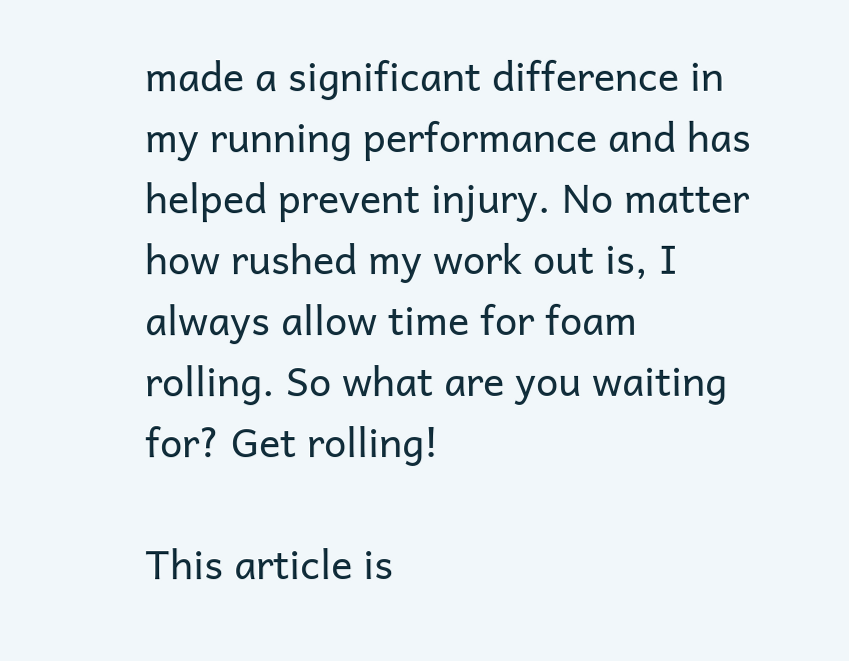made a significant difference in my running performance and has helped prevent injury. No matter how rushed my work out is, I always allow time for foam rolling. So what are you waiting for? Get rolling!

This article is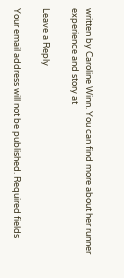written by Caroline Winn. You can find more about her runner experience and story at

Leave a Reply

Your email address will not be published. Required fields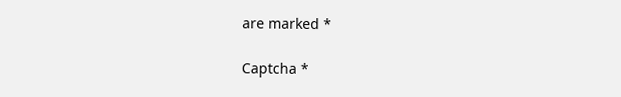are marked *

Captcha *